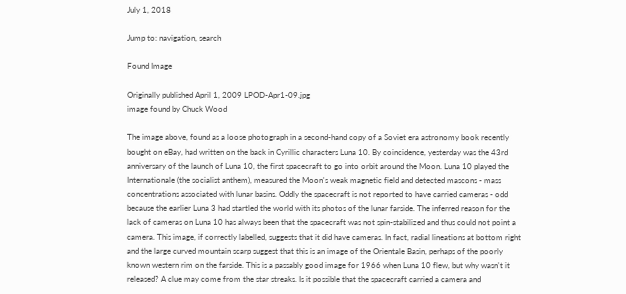July 1, 2018

Jump to: navigation, search

Found Image

Originally published April 1, 2009 LPOD-Apr1-09.jpg
image found by Chuck Wood

The image above, found as a loose photograph in a second-hand copy of a Soviet era astronomy book recently bought on eBay, had written on the back in Cyrillic characters Luna 10. By coincidence, yesterday was the 43rd anniversary of the launch of Luna 10, the first spacecraft to go into orbit around the Moon. Luna 10 played the Internationale (the socialist anthem), measured the Moon's weak magnetic field and detected mascons - mass concentrations associated with lunar basins. Oddly the spacecraft is not reported to have carried cameras - odd because the earlier Luna 3 had startled the world with its photos of the lunar farside. The inferred reason for the lack of cameras on Luna 10 has always been that the spacecraft was not spin-stabilized and thus could not point a camera. This image, if correctly labelled, suggests that it did have cameras. In fact, radial lineations at bottom right and the large curved mountain scarp suggest that this is an image of the Orientale Basin, perhaps of the poorly known western rim on the farside. This is a passably good image for 1966 when Luna 10 flew, but why wasn't it released? A clue may come from the star streaks. Is it possible that the spacecraft carried a camera and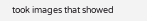took images that showed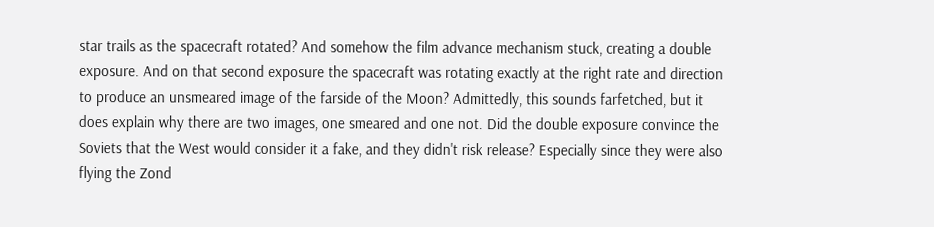star trails as the spacecraft rotated? And somehow the film advance mechanism stuck, creating a double exposure. And on that second exposure the spacecraft was rotating exactly at the right rate and direction to produce an unsmeared image of the farside of the Moon? Admittedly, this sounds farfetched, but it does explain why there are two images, one smeared and one not. Did the double exposure convince the Soviets that the West would consider it a fake, and they didn't risk release? Especially since they were also flying the Zond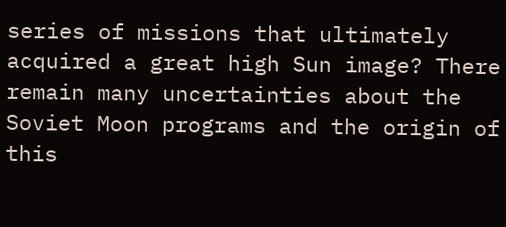series of missions that ultimately acquired a great high Sun image? There remain many uncertainties about the Soviet Moon programs and the origin of this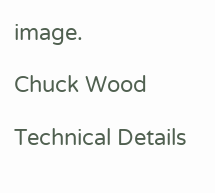image.

Chuck Wood

Technical Details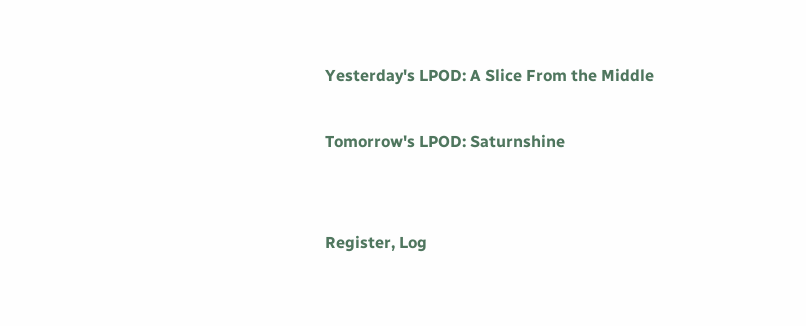Yesterday's LPOD: A Slice From the Middle

Tomorrow's LPOD: Saturnshine


Register, Log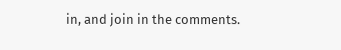in, and join in the comments.